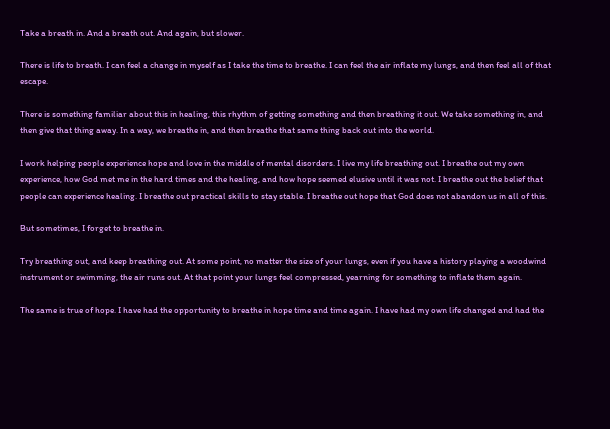Take a breath in. And a breath out. And again, but slower.

There is life to breath. I can feel a change in myself as I take the time to breathe. I can feel the air inflate my lungs, and then feel all of that escape.

There is something familiar about this in healing, this rhythm of getting something and then breathing it out. We take something in, and then give that thing away. In a way, we breathe in, and then breathe that same thing back out into the world.

I work helping people experience hope and love in the middle of mental disorders. I live my life breathing out. I breathe out my own experience, how God met me in the hard times and the healing, and how hope seemed elusive until it was not. I breathe out the belief that people can experience healing. I breathe out practical skills to stay stable. I breathe out hope that God does not abandon us in all of this.

But sometimes, I forget to breathe in.

Try breathing out, and keep breathing out. At some point, no matter the size of your lungs, even if you have a history playing a woodwind instrument or swimming, the air runs out. At that point your lungs feel compressed, yearning for something to inflate them again.

The same is true of hope. I have had the opportunity to breathe in hope time and time again. I have had my own life changed and had the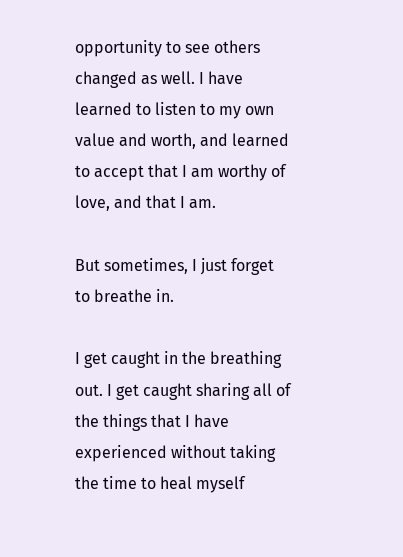opportunity to see others changed as well. I have learned to listen to my own value and worth, and learned to accept that I am worthy of love, and that I am.

But sometimes, I just forget to breathe in.

I get caught in the breathing out. I get caught sharing all of the things that I have experienced without taking the time to heal myself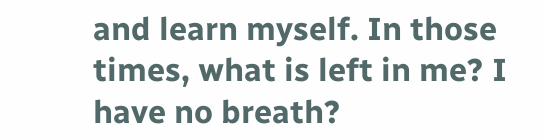and learn myself. In those times, what is left in me? I have no breath?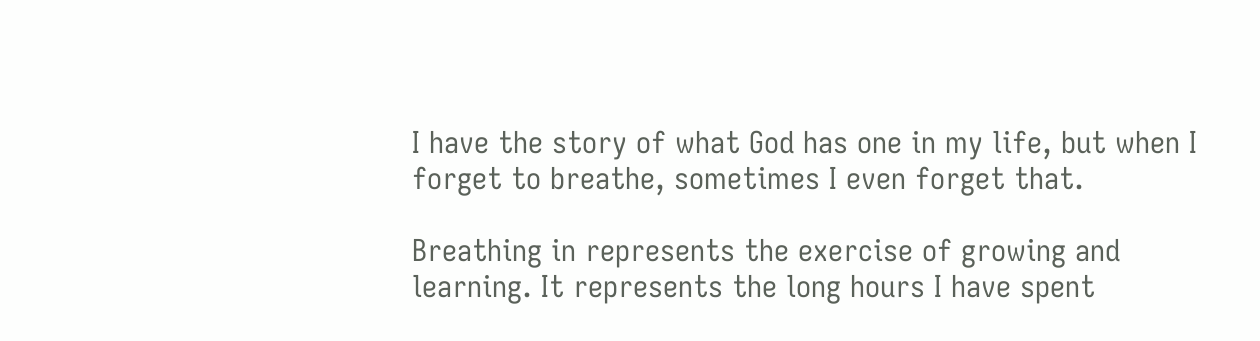I have the story of what God has one in my life, but when I forget to breathe, sometimes I even forget that.

Breathing in represents the exercise of growing and learning. It represents the long hours I have spent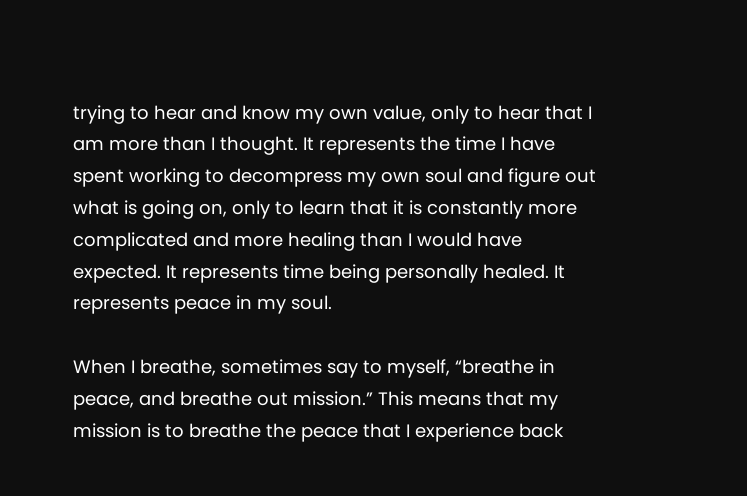trying to hear and know my own value, only to hear that I am more than I thought. It represents the time I have spent working to decompress my own soul and figure out what is going on, only to learn that it is constantly more complicated and more healing than I would have expected. It represents time being personally healed. It represents peace in my soul.

When I breathe, sometimes say to myself, “breathe in peace, and breathe out mission.” This means that my mission is to breathe the peace that I experience back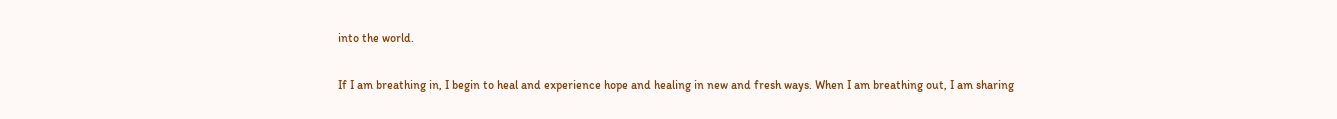into the world.

If I am breathing in, I begin to heal and experience hope and healing in new and fresh ways. When I am breathing out, I am sharing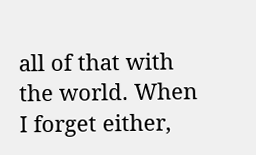all of that with the world. When I forget either,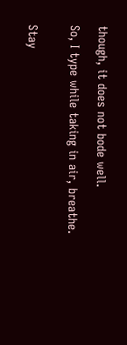though, it does not bode well.

So, I type while taking in air, breathe.


Stay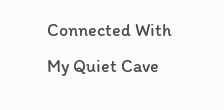Connected With My Quiet Cave